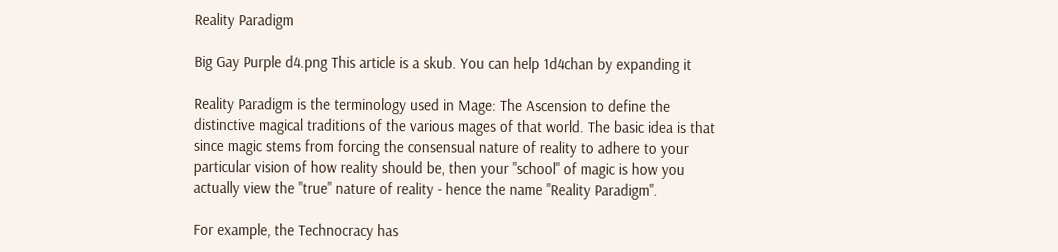Reality Paradigm

Big Gay Purple d4.png This article is a skub. You can help 1d4chan by expanding it

Reality Paradigm is the terminology used in Mage: The Ascension to define the distinctive magical traditions of the various mages of that world. The basic idea is that since magic stems from forcing the consensual nature of reality to adhere to your particular vision of how reality should be, then your "school" of magic is how you actually view the "true" nature of reality - hence the name "Reality Paradigm".

For example, the Technocracy has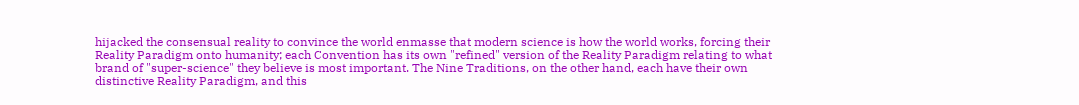hijacked the consensual reality to convince the world enmasse that modern science is how the world works, forcing their Reality Paradigm onto humanity; each Convention has its own "refined" version of the Reality Paradigm relating to what brand of "super-science" they believe is most important. The Nine Traditions, on the other hand, each have their own distinctive Reality Paradigm, and this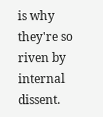is why they're so riven by internal dissent.